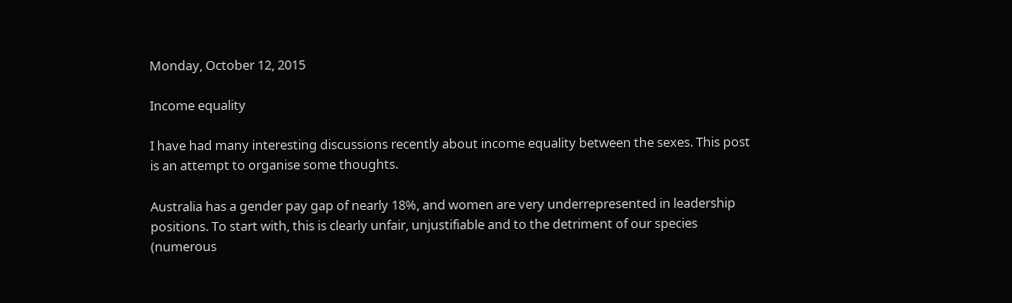Monday, October 12, 2015

Income equality

I have had many interesting discussions recently about income equality between the sexes. This post is an attempt to organise some thoughts.

Australia has a gender pay gap of nearly 18%, and women are very underrepresented in leadership positions. To start with, this is clearly unfair, unjustifiable and to the detriment of our species (numerous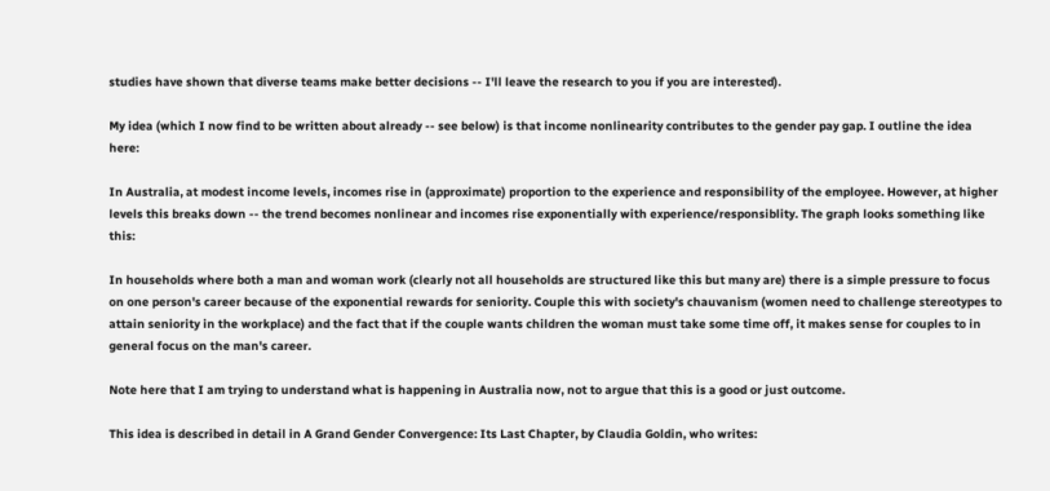studies have shown that diverse teams make better decisions -- I'll leave the research to you if you are interested).

My idea (which I now find to be written about already -- see below) is that income nonlinearity contributes to the gender pay gap. I outline the idea here:

In Australia, at modest income levels, incomes rise in (approximate) proportion to the experience and responsibility of the employee. However, at higher levels this breaks down -- the trend becomes nonlinear and incomes rise exponentially with experience/responsiblity. The graph looks something like this:

In households where both a man and woman work (clearly not all households are structured like this but many are) there is a simple pressure to focus on one person's career because of the exponential rewards for seniority. Couple this with society's chauvanism (women need to challenge stereotypes to attain seniority in the workplace) and the fact that if the couple wants children the woman must take some time off, it makes sense for couples to in general focus on the man's career.

Note here that I am trying to understand what is happening in Australia now, not to argue that this is a good or just outcome.

This idea is described in detail in A Grand Gender Convergence: Its Last Chapter, by Claudia Goldin, who writes: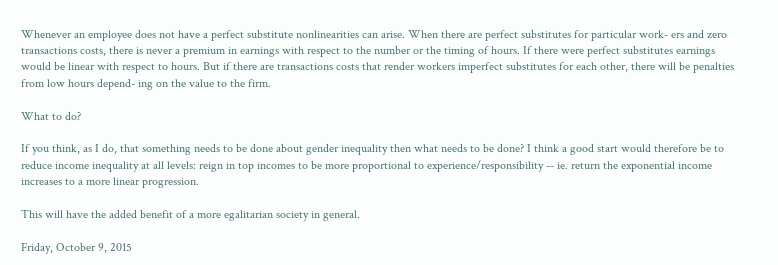Whenever an employee does not have a perfect substitute nonlinearities can arise. When there are perfect substitutes for particular work- ers and zero transactions costs, there is never a premium in earnings with respect to the number or the timing of hours. If there were perfect substitutes earnings would be linear with respect to hours. But if there are transactions costs that render workers imperfect substitutes for each other, there will be penalties from low hours depend- ing on the value to the firm.

What to do?

If you think, as I do, that something needs to be done about gender inequality then what needs to be done? I think a good start would therefore be to reduce income inequality at all levels: reign in top incomes to be more proportional to experience/responsibility -- ie. return the exponential income increases to a more linear progression.

This will have the added benefit of a more egalitarian society in general.

Friday, October 9, 2015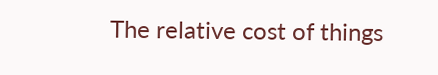The relative cost of things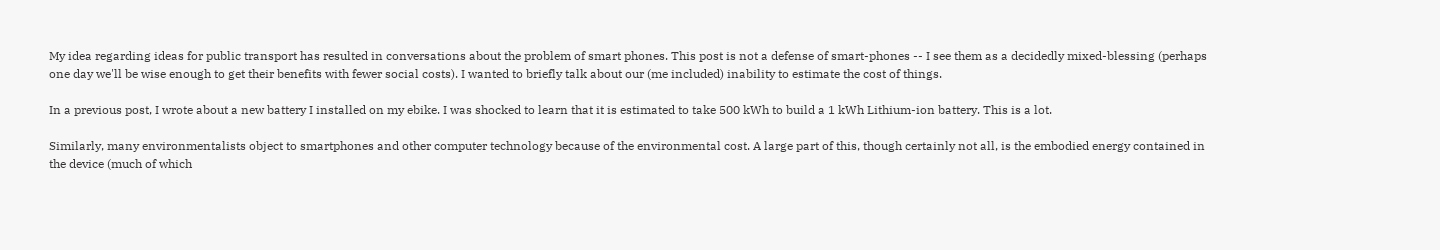My idea regarding ideas for public transport has resulted in conversations about the problem of smart phones. This post is not a defense of smart-phones -- I see them as a decidedly mixed-blessing (perhaps one day we'll be wise enough to get their benefits with fewer social costs). I wanted to briefly talk about our (me included) inability to estimate the cost of things.

In a previous post, I wrote about a new battery I installed on my ebike. I was shocked to learn that it is estimated to take 500 kWh to build a 1 kWh Lithium-ion battery. This is a lot.

Similarly, many environmentalists object to smartphones and other computer technology because of the environmental cost. A large part of this, though certainly not all, is the embodied energy contained in the device (much of which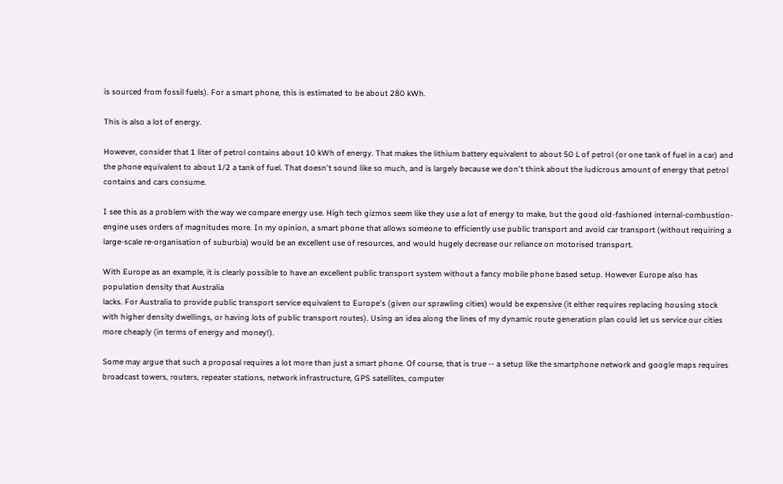is sourced from fossil fuels). For a smart phone, this is estimated to be about 280 kWh.

This is also a lot of energy.

However, consider that 1 liter of petrol contains about 10 kWh of energy. That makes the lithium battery equivalent to about 50 L of petrol (or one tank of fuel in a car) and the phone equivalent to about 1/2 a tank of fuel. That doesn't sound like so much, and is largely because we don't think about the ludicrous amount of energy that petrol contains and cars consume.

I see this as a problem with the way we compare energy use. High tech gizmos seem like they use a lot of energy to make, but the good old-fashioned internal-combustion-engine uses orders of magnitudes more. In my opinion, a smart phone that allows someone to efficiently use public transport and avoid car transport (without requiring a large-scale re-organisation of suburbia) would be an excellent use of resources, and would hugely decrease our reliance on motorised transport.

With Europe as an example, it is clearly possible to have an excellent public transport system without a fancy mobile phone based setup. However Europe also has population density that Australia
lacks. For Australia to provide public transport service equivalent to Europe's (given our sprawling cities) would be expensive (it either requires replacing housing stock with higher density dwellings, or having lots of public transport routes). Using an idea along the lines of my dynamic route generation plan could let us service our cities more cheaply (in terms of energy and money!).

Some may argue that such a proposal requires a lot more than just a smart phone. Of course, that is true -- a setup like the smartphone network and google maps requires broadcast towers, routers, repeater stations, network infrastructure, GPS satellites, computer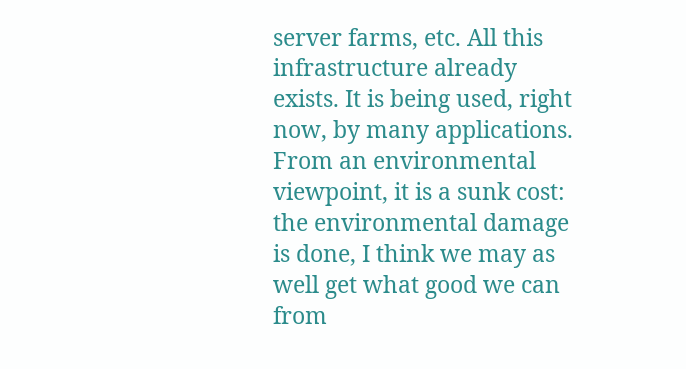server farms, etc. All this infrastructure already exists. It is being used, right now, by many applications. From an environmental viewpoint, it is a sunk cost: the environmental damage is done, I think we may as well get what good we can from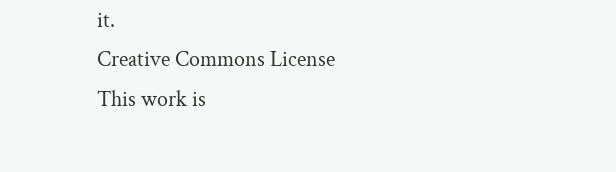it.
Creative Commons License
This work is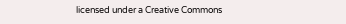licensed under a Creative Commons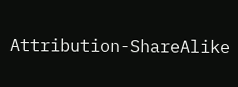Attribution-ShareAlike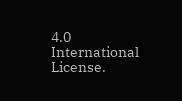4.0 International License.